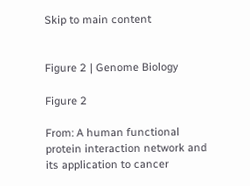Skip to main content


Figure 2 | Genome Biology

Figure 2

From: A human functional protein interaction network and its application to cancer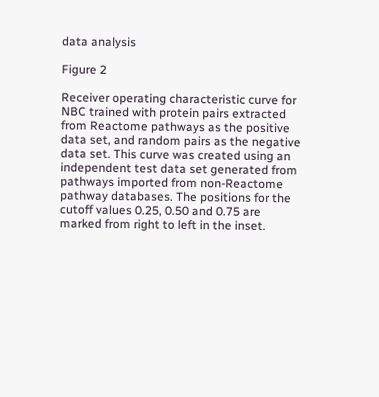data analysis

Figure 2

Receiver operating characteristic curve for NBC trained with protein pairs extracted from Reactome pathways as the positive data set, and random pairs as the negative data set. This curve was created using an independent test data set generated from pathways imported from non-Reactome pathway databases. The positions for the cutoff values 0.25, 0.50 and 0.75 are marked from right to left in the inset.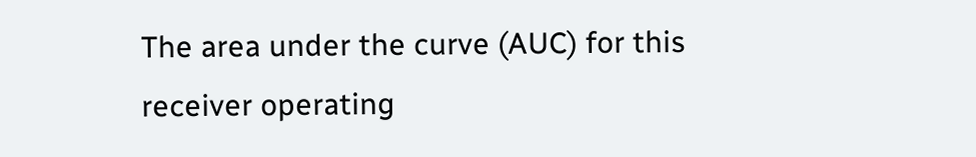The area under the curve (AUC) for this receiver operating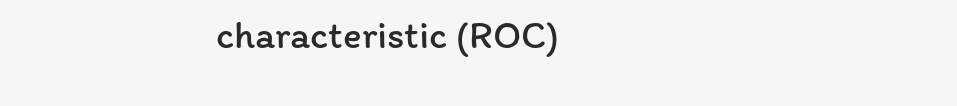characteristic (ROC)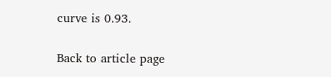curve is 0.93.

Back to article page